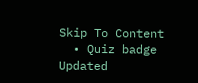Skip To Content
  • Quiz badge
Updated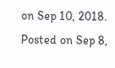on Sep 10, 2018. Posted on Sep 8,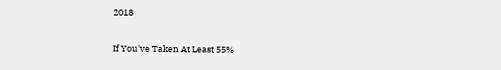2018

If You've Taken At Least 55%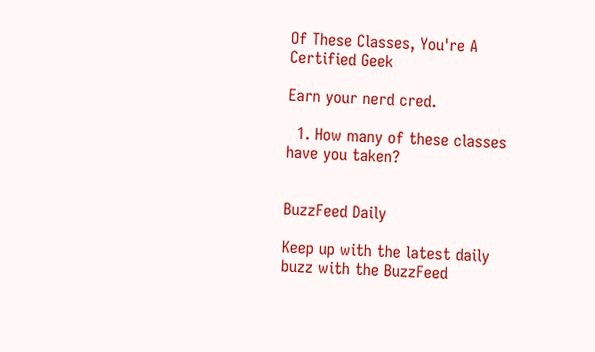Of These Classes, You're A Certified Geek

Earn your nerd cred.

  1. How many of these classes have you taken?


BuzzFeed Daily

Keep up with the latest daily buzz with the BuzzFeed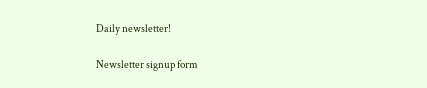Daily newsletter!

Newsletter signup form